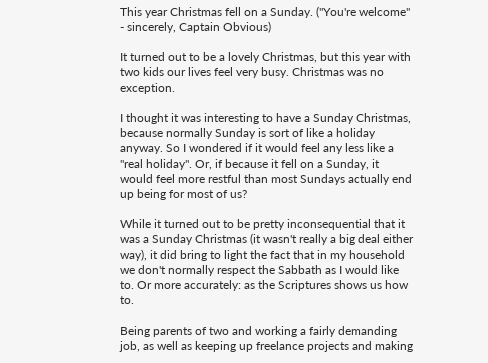This year Christmas fell on a Sunday. ("You're welcome" - sincerely, Captain Obvious)

It turned out to be a lovely Christmas, but this year with two kids our lives feel very busy. Christmas was no exception.

I thought it was interesting to have a Sunday Christmas, because normally Sunday is sort of like a holiday anyway. So I wondered if it would feel any less like a "real holiday". Or, if because it fell on a Sunday, it would feel more restful than most Sundays actually end up being for most of us?

While it turned out to be pretty inconsequential that it was a Sunday Christmas (it wasn't really a big deal either way), it did bring to light the fact that in my household we don't normally respect the Sabbath as I would like to. Or more accurately: as the Scriptures shows us how to.

Being parents of two and working a fairly demanding job, as well as keeping up freelance projects and making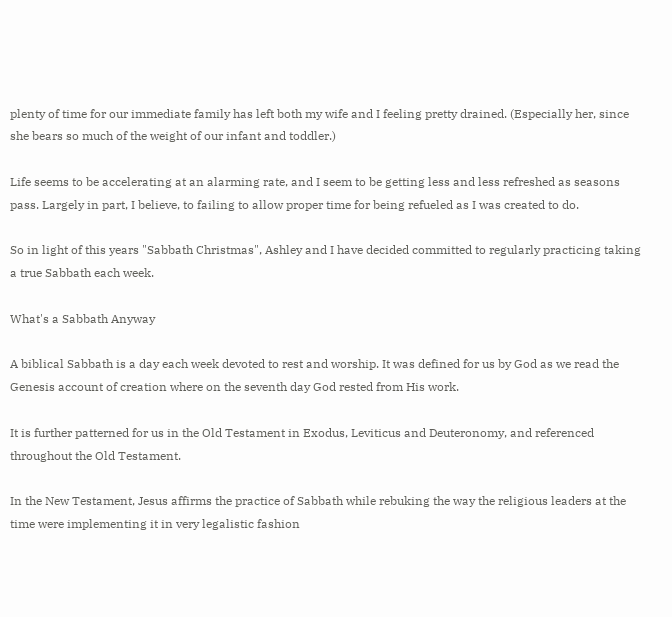plenty of time for our immediate family has left both my wife and I feeling pretty drained. (Especially her, since she bears so much of the weight of our infant and toddler.)

Life seems to be accelerating at an alarming rate, and I seem to be getting less and less refreshed as seasons pass. Largely in part, I believe, to failing to allow proper time for being refueled as I was created to do.

So in light of this years "Sabbath Christmas", Ashley and I have decided committed to regularly practicing taking a true Sabbath each week.

What's a Sabbath Anyway

A biblical Sabbath is a day each week devoted to rest and worship. It was defined for us by God as we read the Genesis account of creation where on the seventh day God rested from His work.

It is further patterned for us in the Old Testament in Exodus, Leviticus and Deuteronomy, and referenced throughout the Old Testament.

In the New Testament, Jesus affirms the practice of Sabbath while rebuking the way the religious leaders at the time were implementing it in very legalistic fashion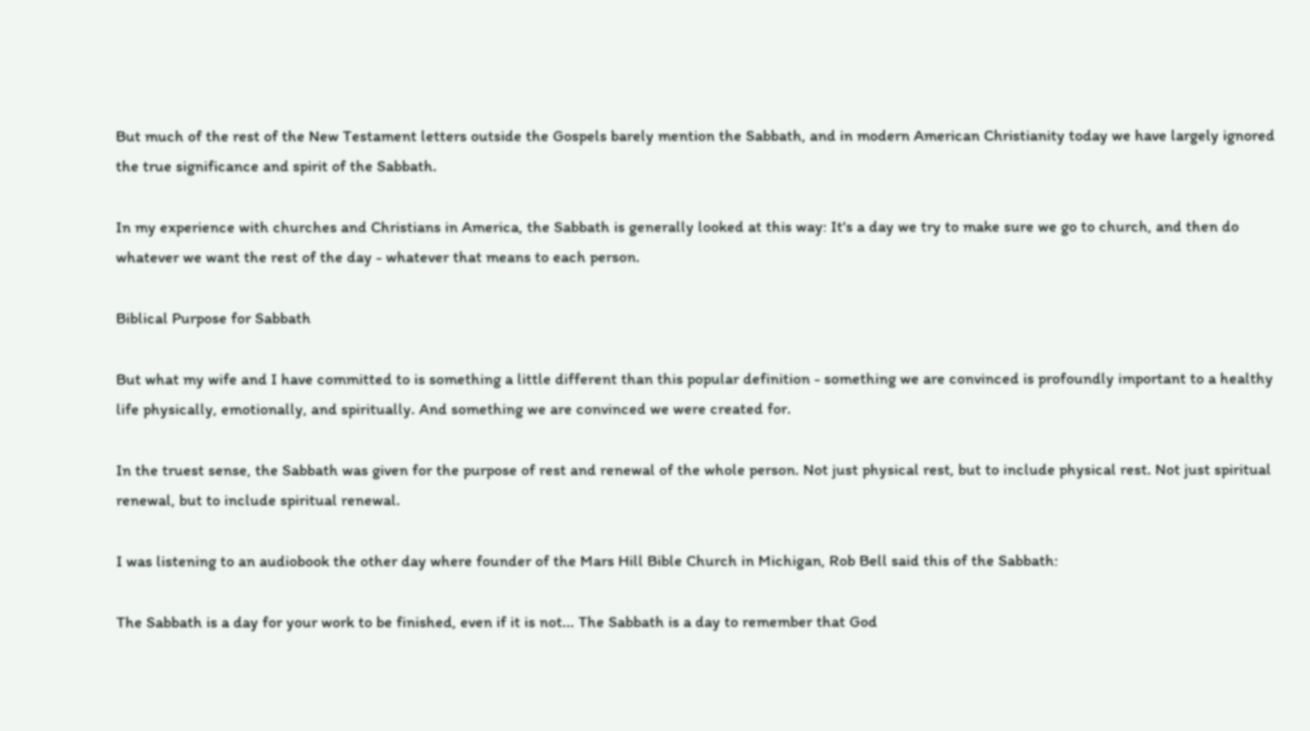But much of the rest of the New Testament letters outside the Gospels barely mention the Sabbath, and in modern American Christianity today we have largely ignored the true significance and spirit of the Sabbath.

In my experience with churches and Christians in America, the Sabbath is generally looked at this way: It's a day we try to make sure we go to church, and then do whatever we want the rest of the day - whatever that means to each person.

Biblical Purpose for Sabbath

But what my wife and I have committed to is something a little different than this popular definition - something we are convinced is profoundly important to a healthy life physically, emotionally, and spiritually. And something we are convinced we were created for.

In the truest sense, the Sabbath was given for the purpose of rest and renewal of the whole person. Not just physical rest, but to include physical rest. Not just spiritual renewal, but to include spiritual renewal.

I was listening to an audiobook the other day where founder of the Mars Hill Bible Church in Michigan, Rob Bell said this of the Sabbath:

The Sabbath is a day for your work to be finished, even if it is not... The Sabbath is a day to remember that God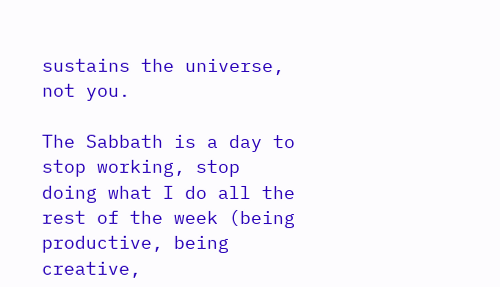sustains the universe, not you.

The Sabbath is a day to stop working, stop doing what I do all the rest of the week (being productive, being creative,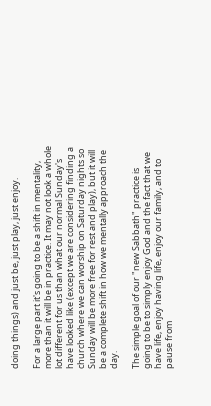doing things) and just be, just play, just enjoy.

For a large part it's going to be a shift in mentality, more than it will be in practice. It may not look a whole lot different for us than what our normal Sunday's have looked like (except we are considering finding a church where we can worship on Saturday nights so Sunday will be more free for rest and play), but it will be a complete shift in how we mentally approach the day.

The simple goal of our "new Sabbath" practice is going to be to simply enjoy God and the fact that we have life, enjoy having life, enjoy our family, and to pause from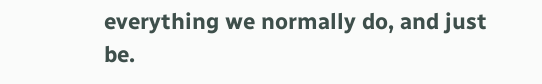everything we normally do, and just be.